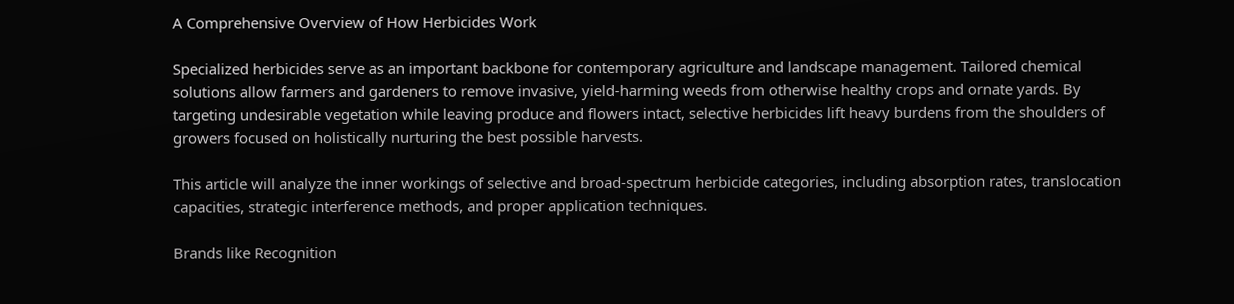A Comprehensive Overview of How Herbicides Work

Specialized herbicides serve as an important backbone for contemporary agriculture and landscape management. Tailored chemical solutions allow farmers and gardeners to remove invasive, yield-harming weeds from otherwise healthy crops and ornate yards. By targeting undesirable vegetation while leaving produce and flowers intact, selective herbicides lift heavy burdens from the shoulders of growers focused on holistically nurturing the best possible harvests.

This article will analyze the inner workings of selective and broad-spectrum herbicide categories, including absorption rates, translocation capacities, strategic interference methods, and proper application techniques.

Brands like Recognition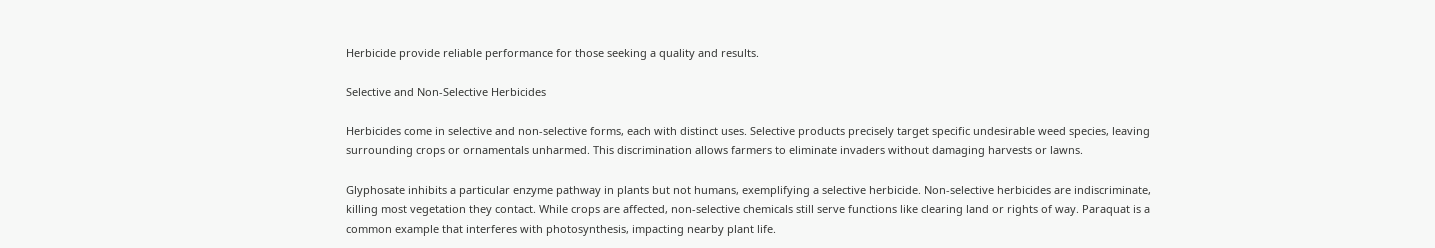Herbicide provide reliable performance for those seeking a quality and results.

Selective and Non-Selective Herbicides

Herbicides come in selective and non-selective forms, each with distinct uses. Selective products precisely target specific undesirable weed species, leaving surrounding crops or ornamentals unharmed. This discrimination allows farmers to eliminate invaders without damaging harvests or lawns.

Glyphosate inhibits a particular enzyme pathway in plants but not humans, exemplifying a selective herbicide. Non-selective herbicides are indiscriminate, killing most vegetation they contact. While crops are affected, non-selective chemicals still serve functions like clearing land or rights of way. Paraquat is a common example that interferes with photosynthesis, impacting nearby plant life.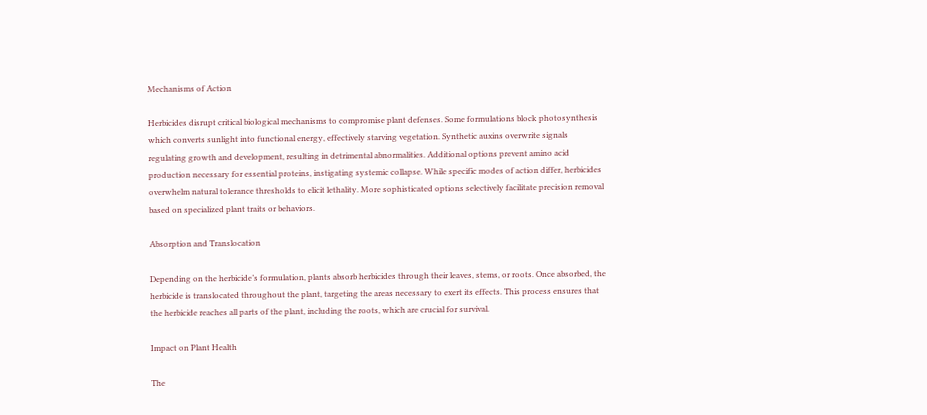Mechanisms of Action

Herbicides disrupt critical biological mechanisms to compromise plant defenses. Some formulations block photosynthesis which converts sunlight into functional energy, effectively starving vegetation. Synthetic auxins overwrite signals regulating growth and development, resulting in detrimental abnormalities. Additional options prevent amino acid production necessary for essential proteins, instigating systemic collapse. While specific modes of action differ, herbicides overwhelm natural tolerance thresholds to elicit lethality. More sophisticated options selectively facilitate precision removal based on specialized plant traits or behaviors.

Absorption and Translocation

Depending on the herbicide’s formulation, plants absorb herbicides through their leaves, stems, or roots. Once absorbed, the herbicide is translocated throughout the plant, targeting the areas necessary to exert its effects. This process ensures that the herbicide reaches all parts of the plant, including the roots, which are crucial for survival.

Impact on Plant Health

The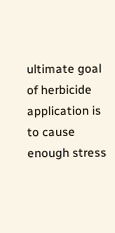ultimate goal of herbicide application is to cause enough stress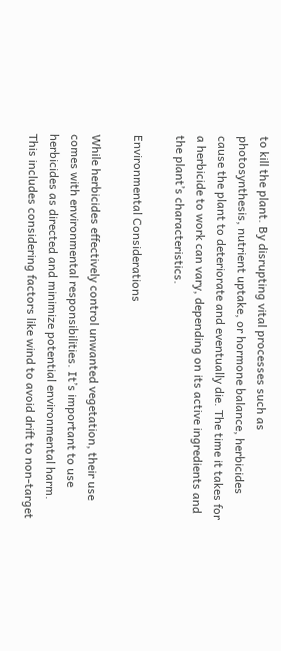to kill the plant. By disrupting vital processes such as photosynthesis, nutrient uptake, or hormone balance, herbicides cause the plant to deteriorate and eventually die. The time it takes for a herbicide to work can vary, depending on its active ingredients and the plant’s characteristics.

Environmental Considerations

While herbicides effectively control unwanted vegetation, their use comes with environmental responsibilities. It’s important to use herbicides as directed and minimize potential environmental harm. This includes considering factors like wind to avoid drift to non-target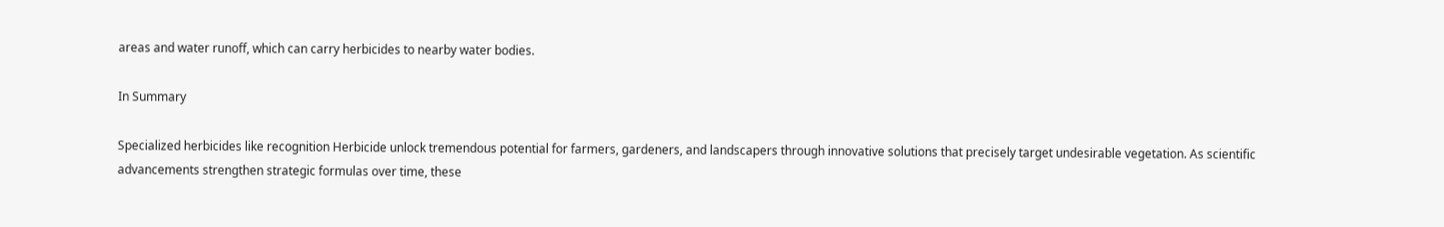areas and water runoff, which can carry herbicides to nearby water bodies.

In Summary

Specialized herbicides like recognition Herbicide unlock tremendous potential for farmers, gardeners, and landscapers through innovative solutions that precisely target undesirable vegetation. As scientific advancements strengthen strategic formulas over time, these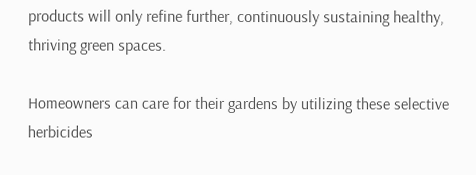products will only refine further, continuously sustaining healthy, thriving green spaces.

Homeowners can care for their gardens by utilizing these selective herbicides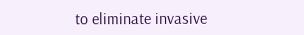to eliminate invasive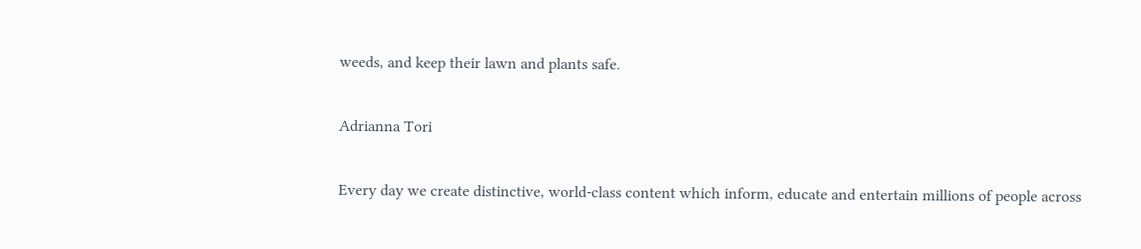weeds, and keep their lawn and plants safe.

Adrianna Tori

Every day we create distinctive, world-class content which inform, educate and entertain millions of people across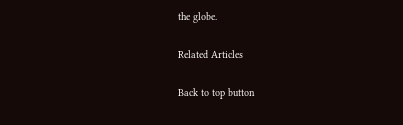the globe.

Related Articles

Back to top button